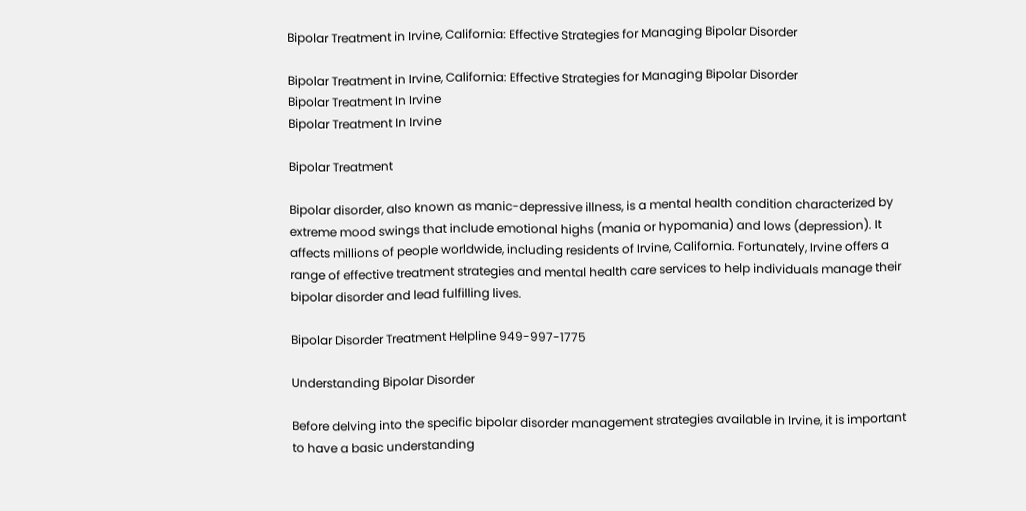Bipolar Treatment in Irvine, California: Effective Strategies for Managing Bipolar Disorder

Bipolar Treatment in Irvine, California: Effective Strategies for Managing Bipolar Disorder
Bipolar Treatment In Irvine
Bipolar Treatment In Irvine

Bipolar Treatment

Bipolar disorder, also known as manic-depressive illness, is a mental health condition characterized by extreme mood swings that include emotional highs (mania or hypomania) and lows (depression). It affects millions of people worldwide, including residents of Irvine, California. Fortunately, Irvine offers a range of effective treatment strategies and mental health care services to help individuals manage their bipolar disorder and lead fulfilling lives.

Bipolar Disorder Treatment Helpline 949-997-1775

Understanding Bipolar Disorder

Before delving into the specific bipolar disorder management strategies available in Irvine, it is important to have a basic understanding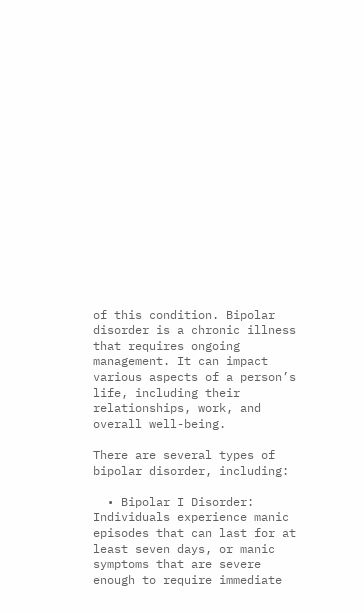of this condition. Bipolar disorder is a chronic illness that requires ongoing management. It can impact various aspects of a person’s life, including their relationships, work, and overall well-being.

There are several types of bipolar disorder, including:

  • Bipolar I Disorder: Individuals experience manic episodes that can last for at least seven days, or manic symptoms that are severe enough to require immediate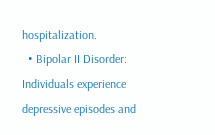hospitalization.
  • Bipolar II Disorder: Individuals experience depressive episodes and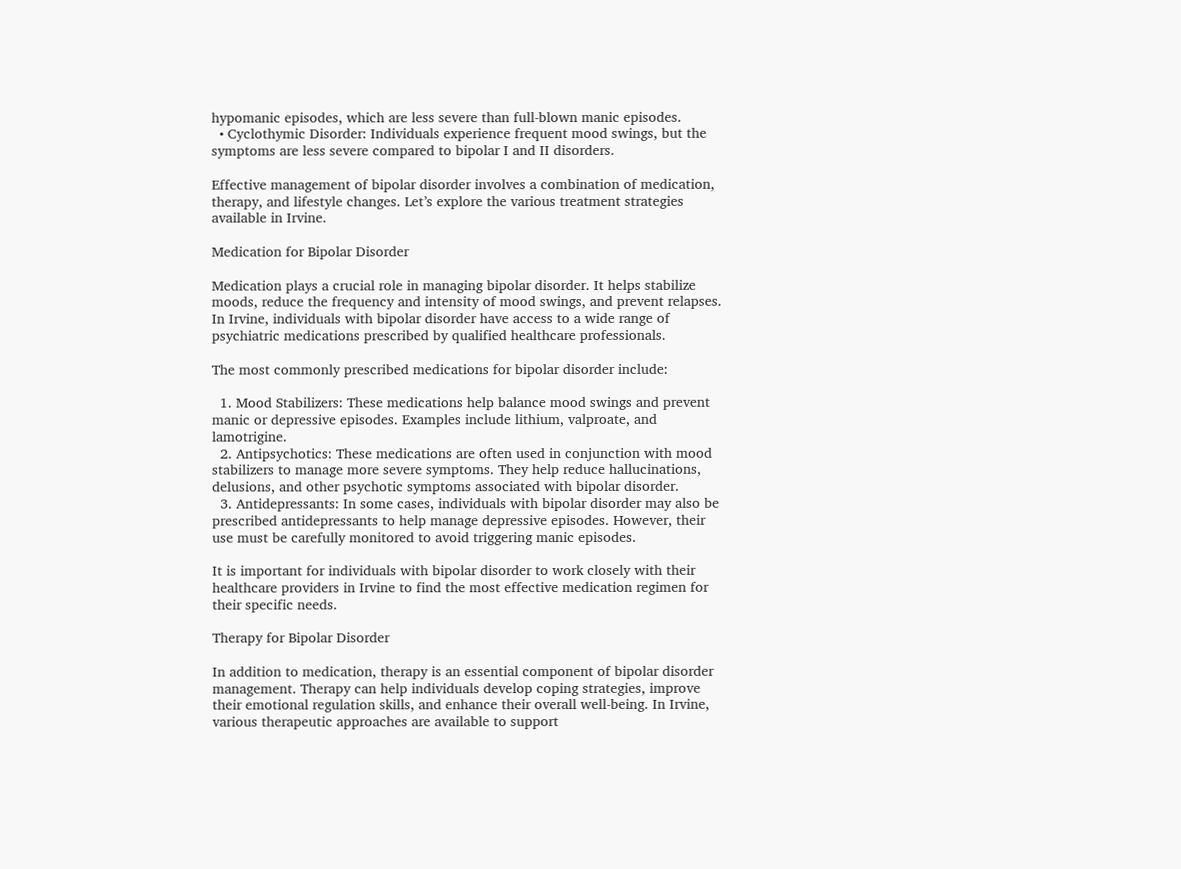hypomanic episodes, which are less severe than full-blown manic episodes.
  • Cyclothymic Disorder: Individuals experience frequent mood swings, but the symptoms are less severe compared to bipolar I and II disorders.

Effective management of bipolar disorder involves a combination of medication, therapy, and lifestyle changes. Let’s explore the various treatment strategies available in Irvine.

Medication for Bipolar Disorder

Medication plays a crucial role in managing bipolar disorder. It helps stabilize moods, reduce the frequency and intensity of mood swings, and prevent relapses. In Irvine, individuals with bipolar disorder have access to a wide range of psychiatric medications prescribed by qualified healthcare professionals.

The most commonly prescribed medications for bipolar disorder include:

  1. Mood Stabilizers: These medications help balance mood swings and prevent manic or depressive episodes. Examples include lithium, valproate, and lamotrigine.
  2. Antipsychotics: These medications are often used in conjunction with mood stabilizers to manage more severe symptoms. They help reduce hallucinations, delusions, and other psychotic symptoms associated with bipolar disorder.
  3. Antidepressants: In some cases, individuals with bipolar disorder may also be prescribed antidepressants to help manage depressive episodes. However, their use must be carefully monitored to avoid triggering manic episodes.

It is important for individuals with bipolar disorder to work closely with their healthcare providers in Irvine to find the most effective medication regimen for their specific needs.

Therapy for Bipolar Disorder

In addition to medication, therapy is an essential component of bipolar disorder management. Therapy can help individuals develop coping strategies, improve their emotional regulation skills, and enhance their overall well-being. In Irvine, various therapeutic approaches are available to support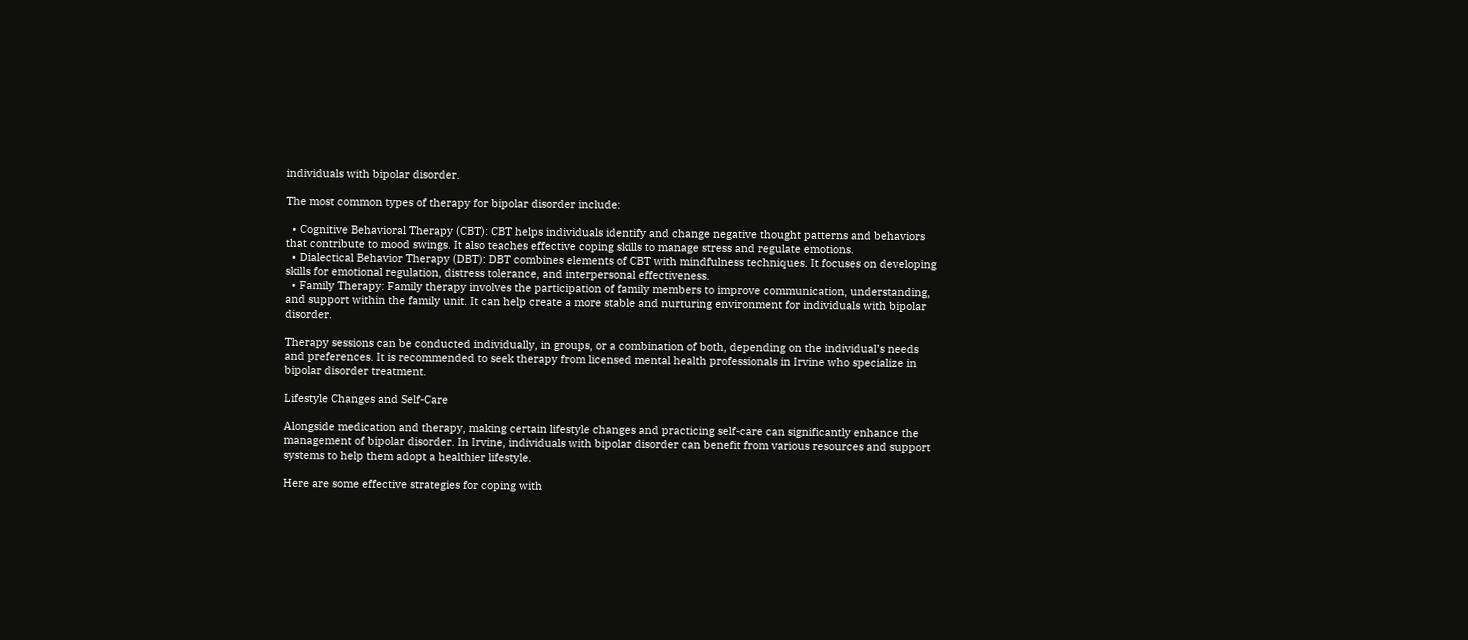individuals with bipolar disorder.

The most common types of therapy for bipolar disorder include:

  • Cognitive Behavioral Therapy (CBT): CBT helps individuals identify and change negative thought patterns and behaviors that contribute to mood swings. It also teaches effective coping skills to manage stress and regulate emotions.
  • Dialectical Behavior Therapy (DBT): DBT combines elements of CBT with mindfulness techniques. It focuses on developing skills for emotional regulation, distress tolerance, and interpersonal effectiveness.
  • Family Therapy: Family therapy involves the participation of family members to improve communication, understanding, and support within the family unit. It can help create a more stable and nurturing environment for individuals with bipolar disorder.

Therapy sessions can be conducted individually, in groups, or a combination of both, depending on the individual’s needs and preferences. It is recommended to seek therapy from licensed mental health professionals in Irvine who specialize in bipolar disorder treatment.

Lifestyle Changes and Self-Care

Alongside medication and therapy, making certain lifestyle changes and practicing self-care can significantly enhance the management of bipolar disorder. In Irvine, individuals with bipolar disorder can benefit from various resources and support systems to help them adopt a healthier lifestyle.

Here are some effective strategies for coping with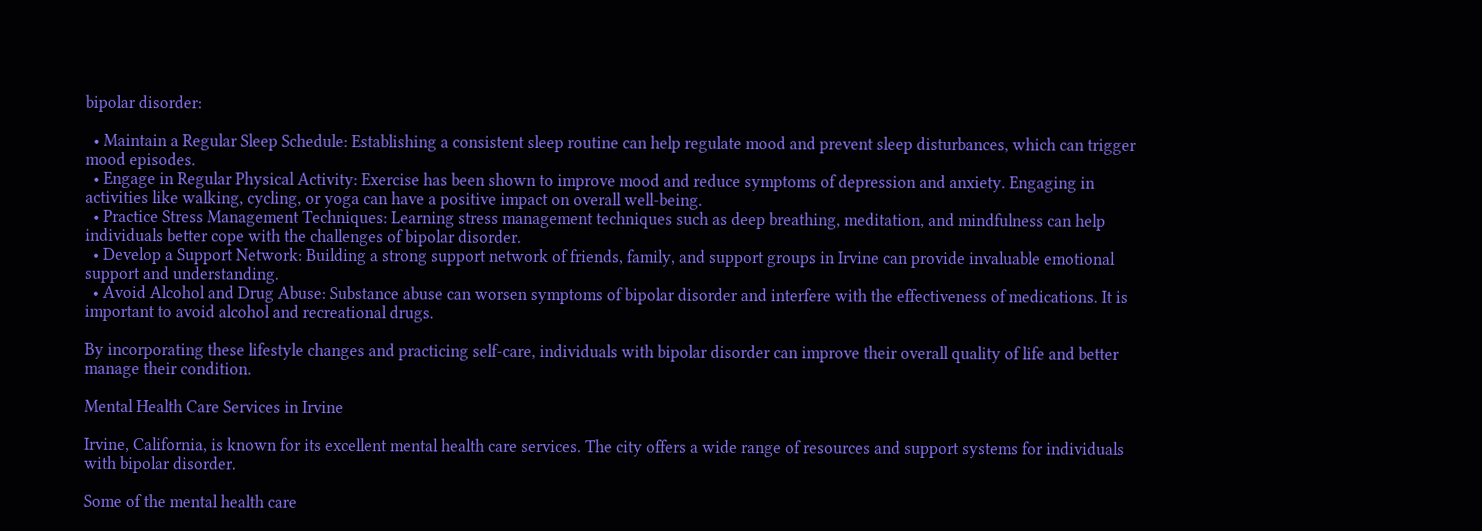bipolar disorder:

  • Maintain a Regular Sleep Schedule: Establishing a consistent sleep routine can help regulate mood and prevent sleep disturbances, which can trigger mood episodes.
  • Engage in Regular Physical Activity: Exercise has been shown to improve mood and reduce symptoms of depression and anxiety. Engaging in activities like walking, cycling, or yoga can have a positive impact on overall well-being.
  • Practice Stress Management Techniques: Learning stress management techniques such as deep breathing, meditation, and mindfulness can help individuals better cope with the challenges of bipolar disorder.
  • Develop a Support Network: Building a strong support network of friends, family, and support groups in Irvine can provide invaluable emotional support and understanding.
  • Avoid Alcohol and Drug Abuse: Substance abuse can worsen symptoms of bipolar disorder and interfere with the effectiveness of medications. It is important to avoid alcohol and recreational drugs.

By incorporating these lifestyle changes and practicing self-care, individuals with bipolar disorder can improve their overall quality of life and better manage their condition.

Mental Health Care Services in Irvine

Irvine, California, is known for its excellent mental health care services. The city offers a wide range of resources and support systems for individuals with bipolar disorder.

Some of the mental health care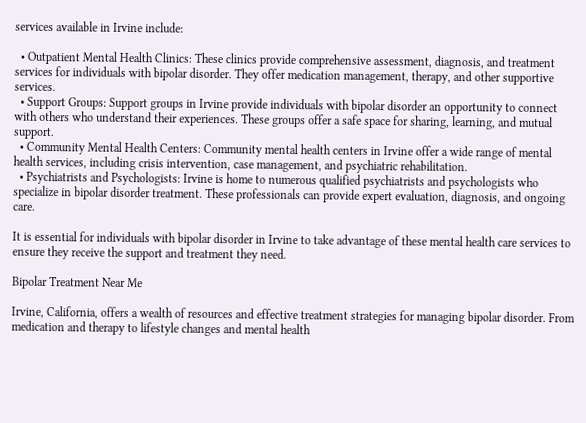services available in Irvine include:

  • Outpatient Mental Health Clinics: These clinics provide comprehensive assessment, diagnosis, and treatment services for individuals with bipolar disorder. They offer medication management, therapy, and other supportive services.
  • Support Groups: Support groups in Irvine provide individuals with bipolar disorder an opportunity to connect with others who understand their experiences. These groups offer a safe space for sharing, learning, and mutual support.
  • Community Mental Health Centers: Community mental health centers in Irvine offer a wide range of mental health services, including crisis intervention, case management, and psychiatric rehabilitation.
  • Psychiatrists and Psychologists: Irvine is home to numerous qualified psychiatrists and psychologists who specialize in bipolar disorder treatment. These professionals can provide expert evaluation, diagnosis, and ongoing care.

It is essential for individuals with bipolar disorder in Irvine to take advantage of these mental health care services to ensure they receive the support and treatment they need.

Bipolar Treatment Near Me

Irvine, California, offers a wealth of resources and effective treatment strategies for managing bipolar disorder. From medication and therapy to lifestyle changes and mental health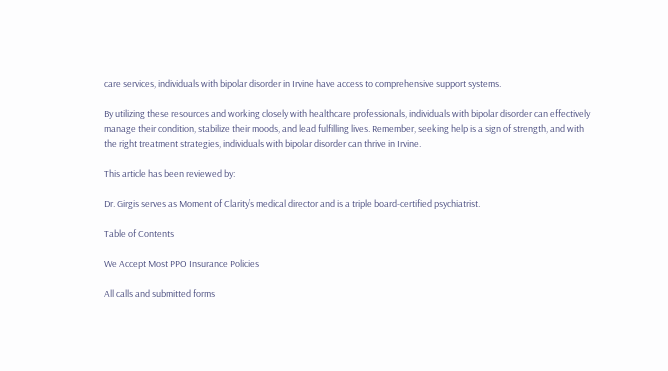care services, individuals with bipolar disorder in Irvine have access to comprehensive support systems.

By utilizing these resources and working closely with healthcare professionals, individuals with bipolar disorder can effectively manage their condition, stabilize their moods, and lead fulfilling lives. Remember, seeking help is a sign of strength, and with the right treatment strategies, individuals with bipolar disorder can thrive in Irvine.

This article has been reviewed by:

Dr. Girgis serves as Moment of Clarity’s medical director and is a triple board-certified psychiatrist.

Table of Contents

We Accept Most PPO Insurance Policies

All calls and submitted forms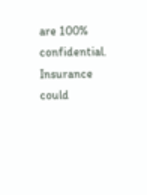are 100% confidential. Insurance could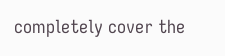completely cover the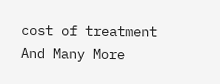cost of treatment
And Many More